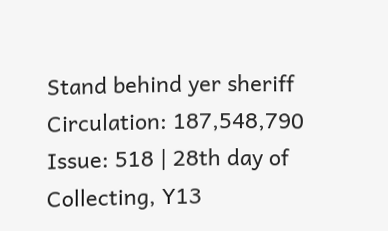Stand behind yer sheriff Circulation: 187,548,790 Issue: 518 | 28th day of Collecting, Y13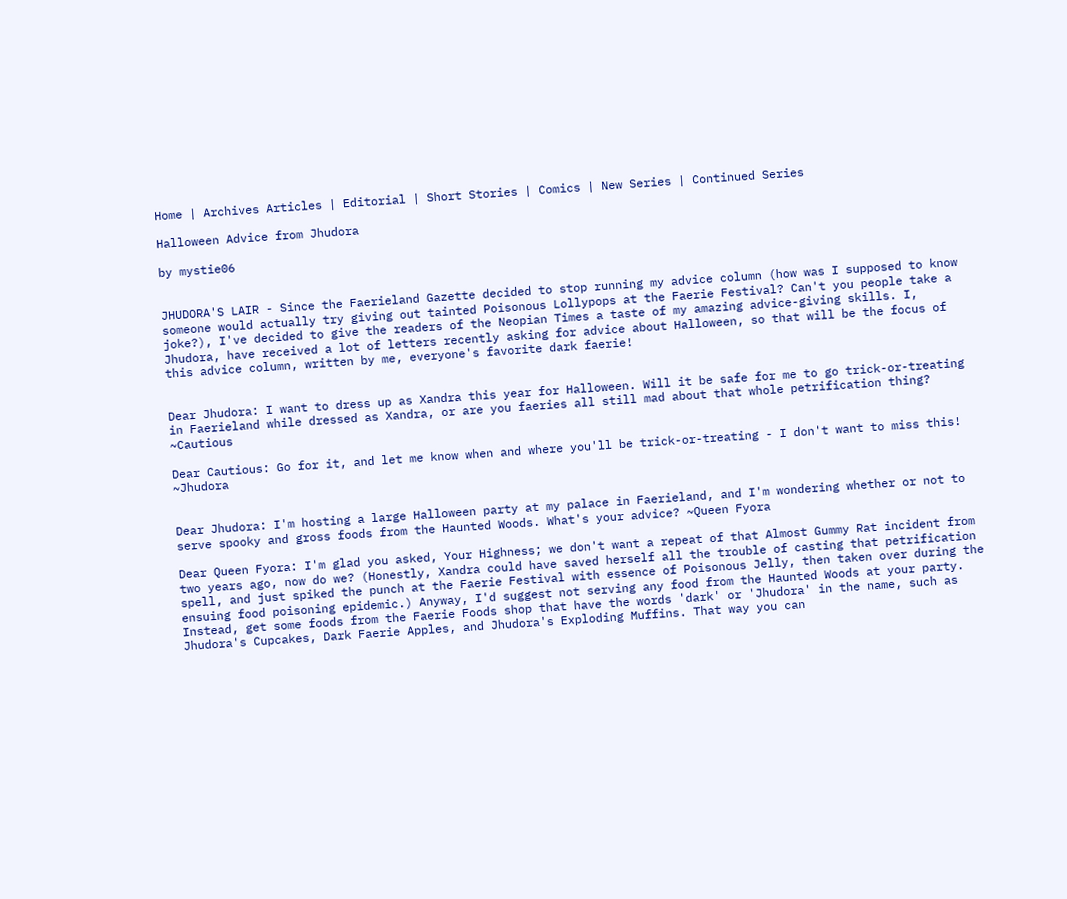Home | Archives Articles | Editorial | Short Stories | Comics | New Series | Continued Series

Halloween Advice from Jhudora

by mystie06


JHUDORA'S LAIR - Since the Faerieland Gazette decided to stop running my advice column (how was I supposed to know someone would actually try giving out tainted Poisonous Lollypops at the Faerie Festival? Can't you people take a joke?), I've decided to give the readers of the Neopian Times a taste of my amazing advice-giving skills. I, Jhudora, have received a lot of letters recently asking for advice about Halloween, so that will be the focus of this advice column, written by me, everyone's favorite dark faerie!


Dear Jhudora: I want to dress up as Xandra this year for Halloween. Will it be safe for me to go trick-or-treating in Faerieland while dressed as Xandra, or are you faeries all still mad about that whole petrification thing? ~Cautious

Dear Cautious: Go for it, and let me know when and where you'll be trick-or-treating - I don't want to miss this! ~Jhudora


Dear Jhudora: I'm hosting a large Halloween party at my palace in Faerieland, and I'm wondering whether or not to serve spooky and gross foods from the Haunted Woods. What's your advice? ~Queen Fyora

Dear Queen Fyora: I'm glad you asked, Your Highness; we don't want a repeat of that Almost Gummy Rat incident from two years ago, now do we? (Honestly, Xandra could have saved herself all the trouble of casting that petrification spell, and just spiked the punch at the Faerie Festival with essence of Poisonous Jelly, then taken over during the ensuing food poisoning epidemic.) Anyway, I'd suggest not serving any food from the Haunted Woods at your party. Instead, get some foods from the Faerie Foods shop that have the words 'dark' or 'Jhudora' in the name, such as Jhudora's Cupcakes, Dark Faerie Apples, and Jhudora's Exploding Muffins. That way you can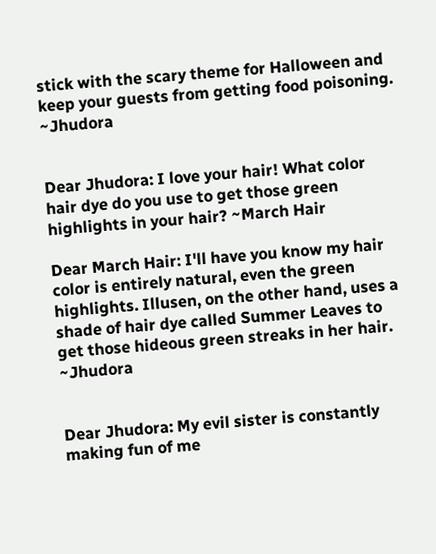stick with the scary theme for Halloween and keep your guests from getting food poisoning. ~Jhudora


Dear Jhudora: I love your hair! What color hair dye do you use to get those green highlights in your hair? ~March Hair

Dear March Hair: I'll have you know my hair color is entirely natural, even the green highlights. Illusen, on the other hand, uses a shade of hair dye called Summer Leaves to get those hideous green streaks in her hair. ~Jhudora


Dear Jhudora: My evil sister is constantly making fun of me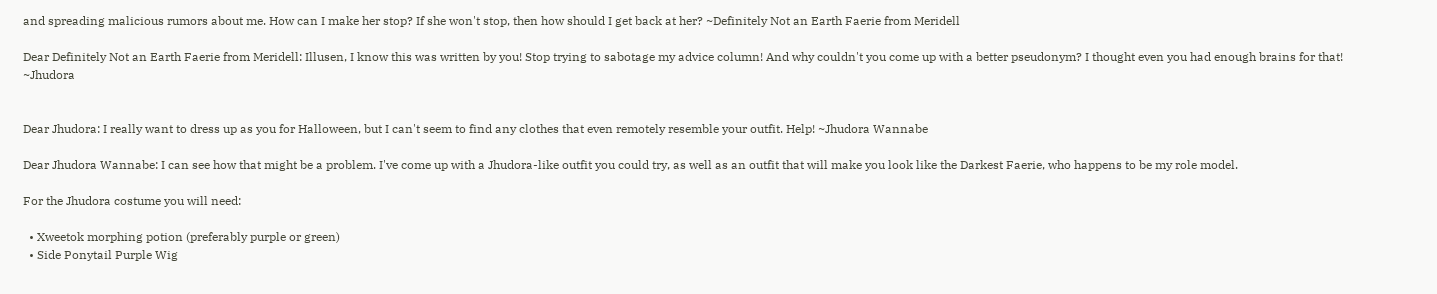and spreading malicious rumors about me. How can I make her stop? If she won't stop, then how should I get back at her? ~Definitely Not an Earth Faerie from Meridell

Dear Definitely Not an Earth Faerie from Meridell: Illusen, I know this was written by you! Stop trying to sabotage my advice column! And why couldn't you come up with a better pseudonym? I thought even you had enough brains for that! ~Jhudora


Dear Jhudora: I really want to dress up as you for Halloween, but I can't seem to find any clothes that even remotely resemble your outfit. Help! ~Jhudora Wannabe

Dear Jhudora Wannabe: I can see how that might be a problem. I've come up with a Jhudora-like outfit you could try, as well as an outfit that will make you look like the Darkest Faerie, who happens to be my role model.

For the Jhudora costume you will need:

  • Xweetok morphing potion (preferably purple or green)
  • Side Ponytail Purple Wig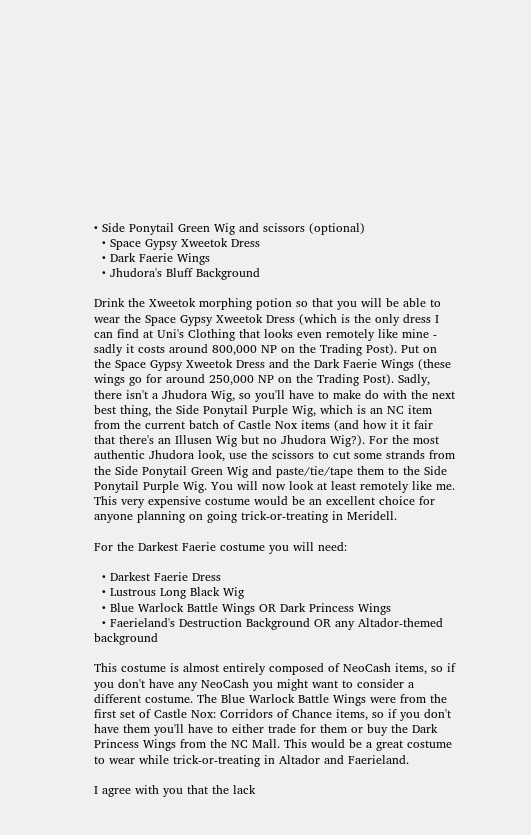• Side Ponytail Green Wig and scissors (optional)
  • Space Gypsy Xweetok Dress
  • Dark Faerie Wings
  • Jhudora's Bluff Background

Drink the Xweetok morphing potion so that you will be able to wear the Space Gypsy Xweetok Dress (which is the only dress I can find at Uni's Clothing that looks even remotely like mine - sadly it costs around 800,000 NP on the Trading Post). Put on the Space Gypsy Xweetok Dress and the Dark Faerie Wings (these wings go for around 250,000 NP on the Trading Post). Sadly, there isn't a Jhudora Wig, so you'll have to make do with the next best thing, the Side Ponytail Purple Wig, which is an NC item from the current batch of Castle Nox items (and how it it fair that there's an Illusen Wig but no Jhudora Wig?). For the most authentic Jhudora look, use the scissors to cut some strands from the Side Ponytail Green Wig and paste/tie/tape them to the Side Ponytail Purple Wig. You will now look at least remotely like me. This very expensive costume would be an excellent choice for anyone planning on going trick-or-treating in Meridell.

For the Darkest Faerie costume you will need:

  • Darkest Faerie Dress
  • Lustrous Long Black Wig
  • Blue Warlock Battle Wings OR Dark Princess Wings
  • Faerieland's Destruction Background OR any Altador-themed background

This costume is almost entirely composed of NeoCash items, so if you don't have any NeoCash you might want to consider a different costume. The Blue Warlock Battle Wings were from the first set of Castle Nox: Corridors of Chance items, so if you don't have them you'll have to either trade for them or buy the Dark Princess Wings from the NC Mall. This would be a great costume to wear while trick-or-treating in Altador and Faerieland.

I agree with you that the lack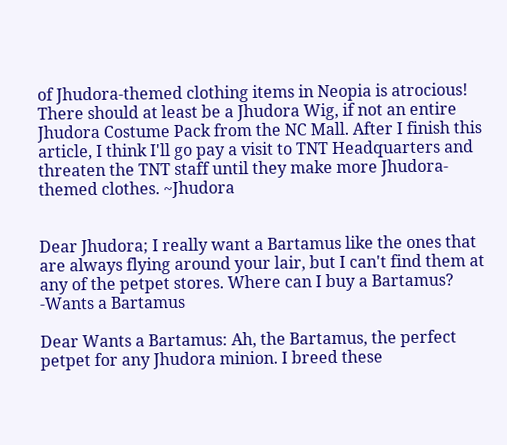of Jhudora-themed clothing items in Neopia is atrocious! There should at least be a Jhudora Wig, if not an entire Jhudora Costume Pack from the NC Mall. After I finish this article, I think I'll go pay a visit to TNT Headquarters and threaten the TNT staff until they make more Jhudora-themed clothes. ~Jhudora


Dear Jhudora; I really want a Bartamus like the ones that are always flying around your lair, but I can't find them at any of the petpet stores. Where can I buy a Bartamus? -Wants a Bartamus

Dear Wants a Bartamus: Ah, the Bartamus, the perfect petpet for any Jhudora minion. I breed these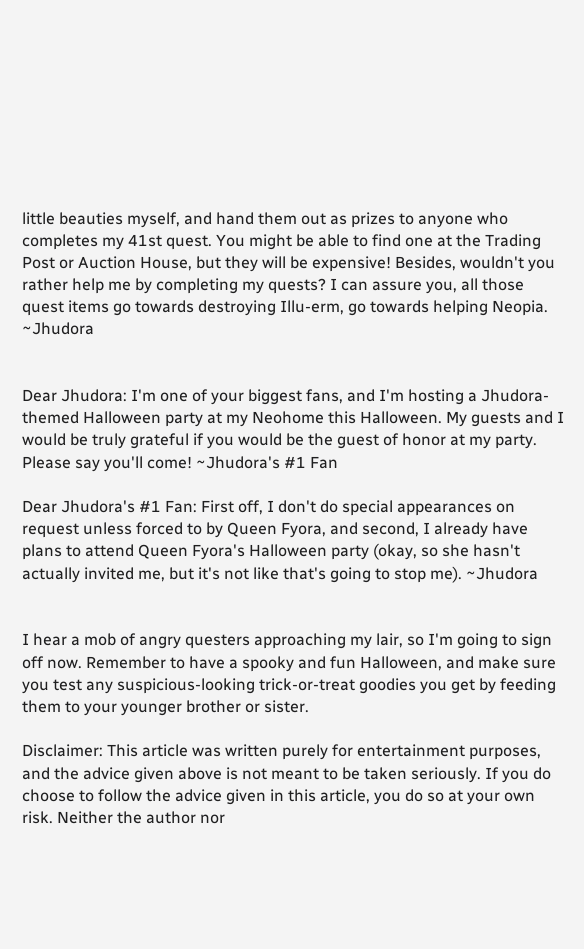little beauties myself, and hand them out as prizes to anyone who completes my 41st quest. You might be able to find one at the Trading Post or Auction House, but they will be expensive! Besides, wouldn't you rather help me by completing my quests? I can assure you, all those quest items go towards destroying Illu-erm, go towards helping Neopia. ~Jhudora


Dear Jhudora: I'm one of your biggest fans, and I'm hosting a Jhudora-themed Halloween party at my Neohome this Halloween. My guests and I would be truly grateful if you would be the guest of honor at my party. Please say you'll come! ~Jhudora's #1 Fan

Dear Jhudora's #1 Fan: First off, I don't do special appearances on request unless forced to by Queen Fyora, and second, I already have plans to attend Queen Fyora's Halloween party (okay, so she hasn't actually invited me, but it's not like that's going to stop me). ~Jhudora


I hear a mob of angry questers approaching my lair, so I'm going to sign off now. Remember to have a spooky and fun Halloween, and make sure you test any suspicious-looking trick-or-treat goodies you get by feeding them to your younger brother or sister.

Disclaimer: This article was written purely for entertainment purposes, and the advice given above is not meant to be taken seriously. If you do choose to follow the advice given in this article, you do so at your own risk. Neither the author nor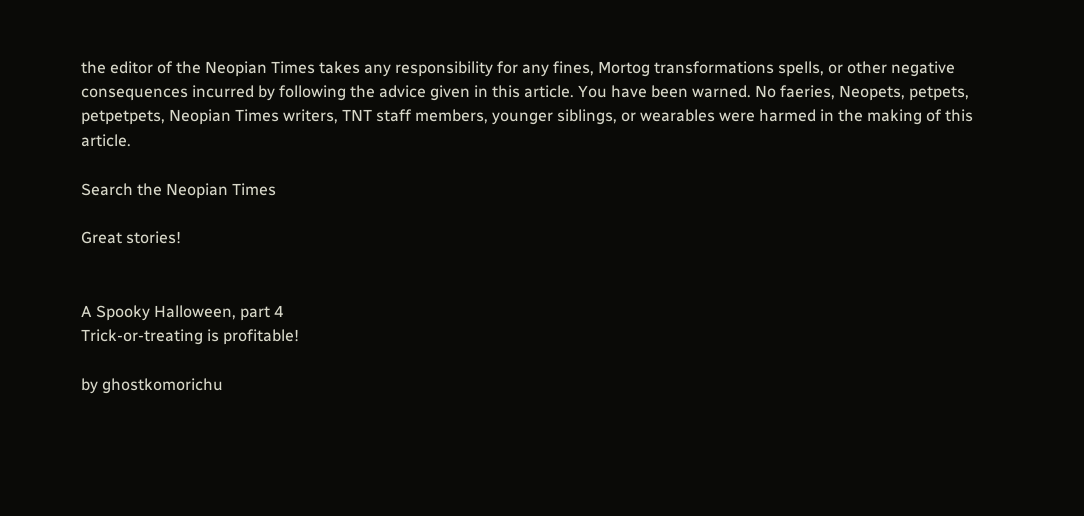the editor of the Neopian Times takes any responsibility for any fines, Mortog transformations spells, or other negative consequences incurred by following the advice given in this article. You have been warned. No faeries, Neopets, petpets, petpetpets, Neopian Times writers, TNT staff members, younger siblings, or wearables were harmed in the making of this article.

Search the Neopian Times

Great stories!


A Spooky Halloween, part 4
Trick-or-treating is profitable!

by ghostkomorichu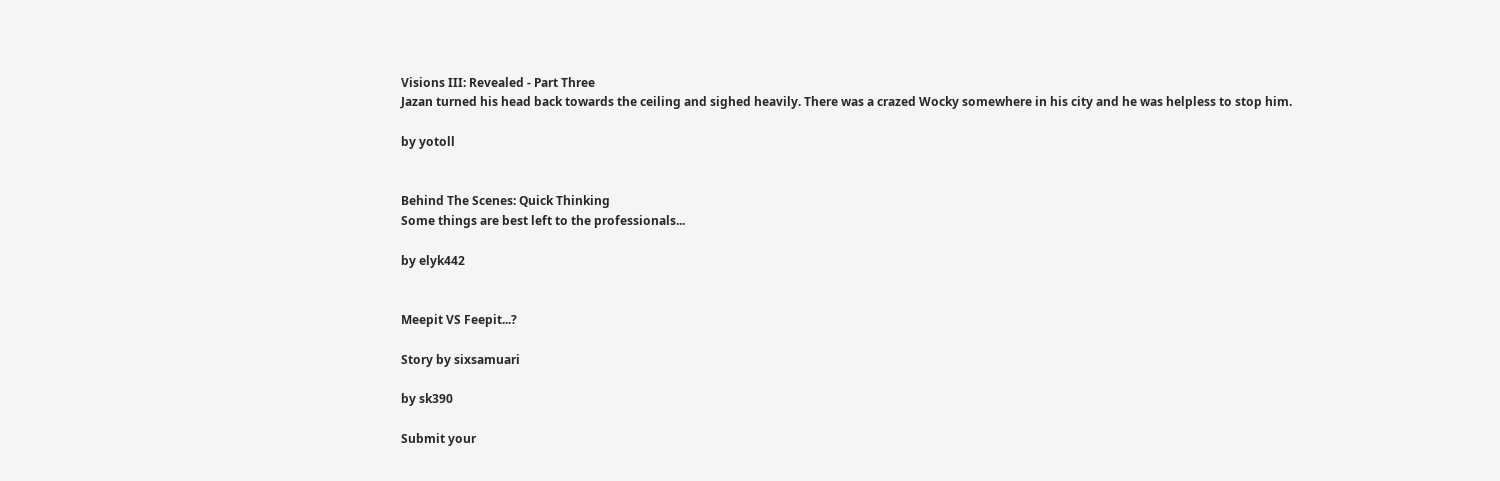Visions III: Revealed - Part Three
Jazan turned his head back towards the ceiling and sighed heavily. There was a crazed Wocky somewhere in his city and he was helpless to stop him.

by yotoll


Behind The Scenes: Quick Thinking
Some things are best left to the professionals...

by elyk442


Meepit VS Feepit...?

Story by sixsamuari

by sk390

Submit your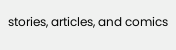stories, articles, and comics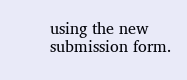using the new submission form.